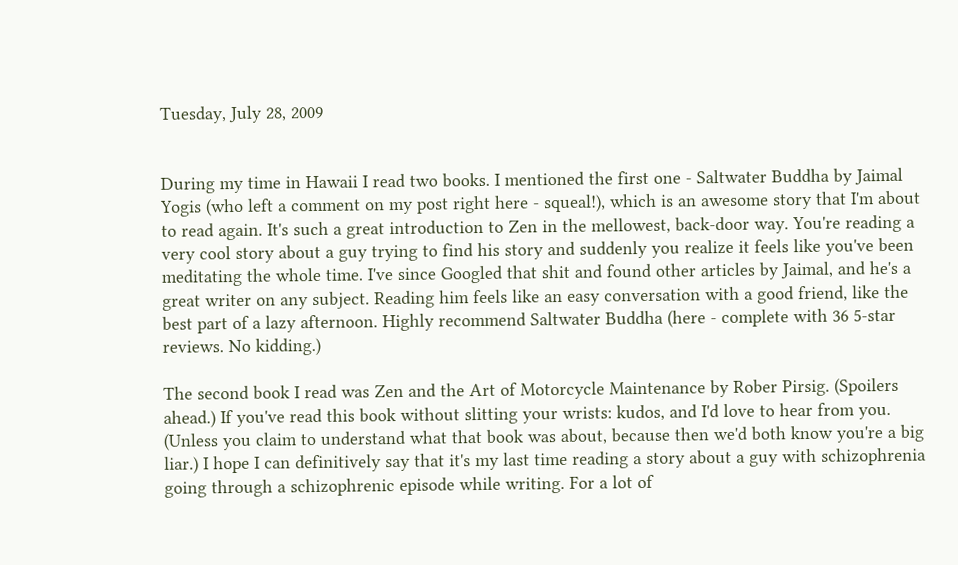Tuesday, July 28, 2009


During my time in Hawaii I read two books. I mentioned the first one - Saltwater Buddha by Jaimal Yogis (who left a comment on my post right here - squeal!), which is an awesome story that I'm about to read again. It's such a great introduction to Zen in the mellowest, back-door way. You're reading a very cool story about a guy trying to find his story and suddenly you realize it feels like you've been meditating the whole time. I've since Googled that shit and found other articles by Jaimal, and he's a great writer on any subject. Reading him feels like an easy conversation with a good friend, like the best part of a lazy afternoon. Highly recommend Saltwater Buddha (here - complete with 36 5-star reviews. No kidding.)

The second book I read was Zen and the Art of Motorcycle Maintenance by Rober Pirsig. (Spoilers ahead.) If you've read this book without slitting your wrists: kudos, and I'd love to hear from you. (Unless you claim to understand what that book was about, because then we'd both know you're a big liar.) I hope I can definitively say that it's my last time reading a story about a guy with schizophrenia going through a schizophrenic episode while writing. For a lot of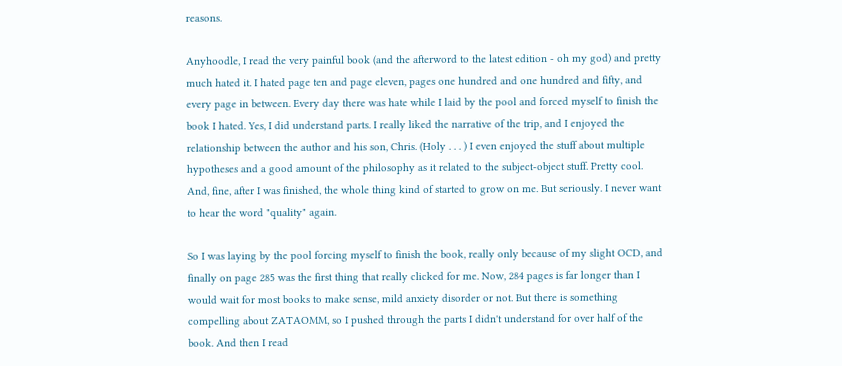reasons.

Anyhoodle, I read the very painful book (and the afterword to the latest edition - oh my god) and pretty much hated it. I hated page ten and page eleven, pages one hundred and one hundred and fifty, and every page in between. Every day there was hate while I laid by the pool and forced myself to finish the book I hated. Yes, I did understand parts. I really liked the narrative of the trip, and I enjoyed the relationship between the author and his son, Chris. (Holy . . . ) I even enjoyed the stuff about multiple hypotheses and a good amount of the philosophy as it related to the subject-object stuff. Pretty cool. And, fine, after I was finished, the whole thing kind of started to grow on me. But seriously. I never want to hear the word "quality" again.

So I was laying by the pool forcing myself to finish the book, really only because of my slight OCD, and finally on page 285 was the first thing that really clicked for me. Now, 284 pages is far longer than I would wait for most books to make sense, mild anxiety disorder or not. But there is something compelling about ZATAOMM, so I pushed through the parts I didn't understand for over half of the book. And then I read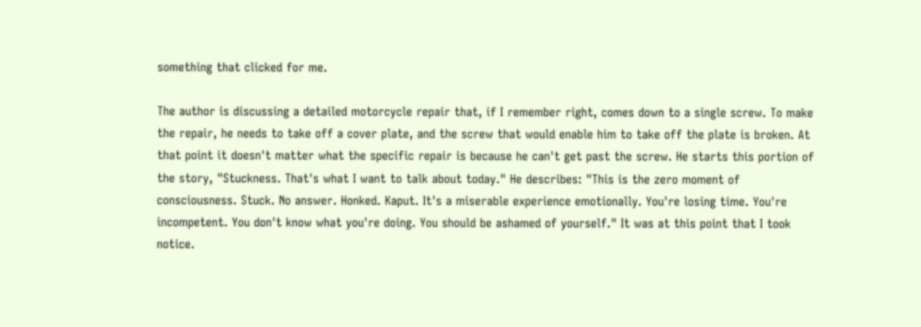something that clicked for me.

The author is discussing a detailed motorcycle repair that, if I remember right, comes down to a single screw. To make the repair, he needs to take off a cover plate, and the screw that would enable him to take off the plate is broken. At that point it doesn't matter what the specific repair is because he can't get past the screw. He starts this portion of the story, "Stuckness. That's what I want to talk about today." He describes: "This is the zero moment of consciousness. Stuck. No answer. Honked. Kaput. It's a miserable experience emotionally. You're losing time. You're incompetent. You don't know what you're doing. You should be ashamed of yourself." It was at this point that I took notice.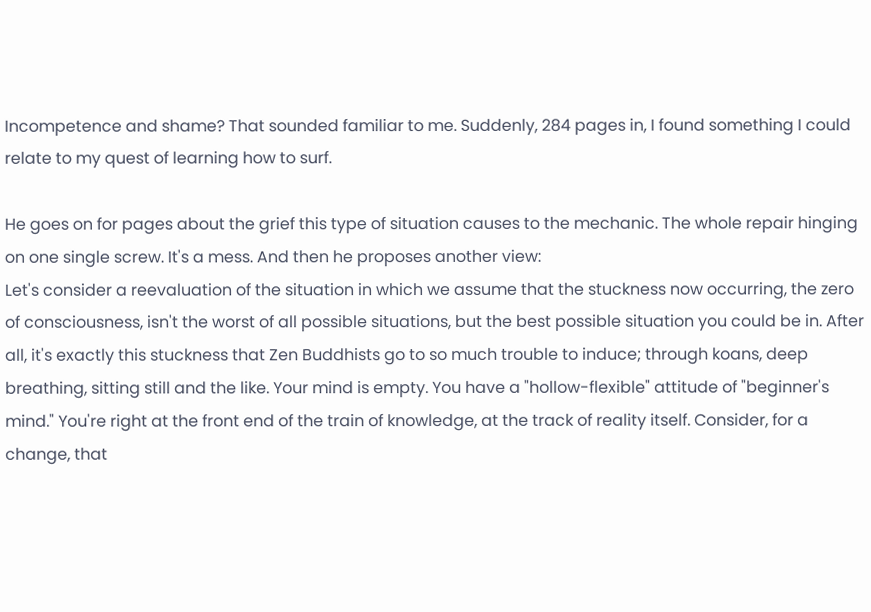Incompetence and shame? That sounded familiar to me. Suddenly, 284 pages in, I found something I could relate to my quest of learning how to surf.

He goes on for pages about the grief this type of situation causes to the mechanic. The whole repair hinging on one single screw. It's a mess. And then he proposes another view:
Let's consider a reevaluation of the situation in which we assume that the stuckness now occurring, the zero of consciousness, isn't the worst of all possible situations, but the best possible situation you could be in. After all, it's exactly this stuckness that Zen Buddhists go to so much trouble to induce; through koans, deep breathing, sitting still and the like. Your mind is empty. You have a "hollow-flexible" attitude of "beginner's mind." You're right at the front end of the train of knowledge, at the track of reality itself. Consider, for a change, that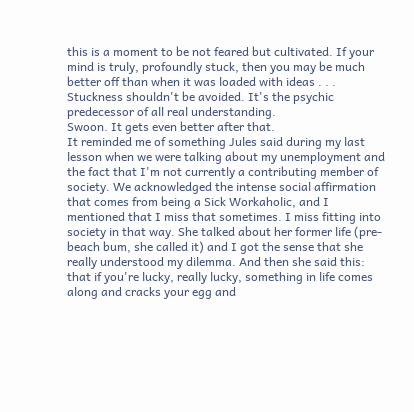this is a moment to be not feared but cultivated. If your mind is truly, profoundly stuck, then you may be much better off than when it was loaded with ideas . . . Stuckness shouldn't be avoided. It's the psychic predecessor of all real understanding.
Swoon. It gets even better after that.
It reminded me of something Jules said during my last lesson when we were talking about my unemployment and the fact that I'm not currently a contributing member of society. We acknowledged the intense social affirmation that comes from being a Sick Workaholic, and I mentioned that I miss that sometimes. I miss fitting into society in that way. She talked about her former life (pre-beach bum, she called it) and I got the sense that she really understood my dilemma. And then she said this: that if you're lucky, really lucky, something in life comes along and cracks your egg and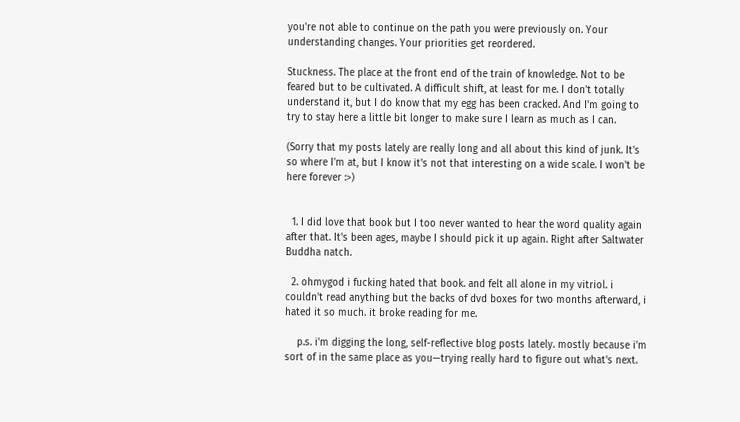you're not able to continue on the path you were previously on. Your understanding changes. Your priorities get reordered.

Stuckness. The place at the front end of the train of knowledge. Not to be feared but to be cultivated. A difficult shift, at least for me. I don't totally understand it, but I do know that my egg has been cracked. And I'm going to try to stay here a little bit longer to make sure I learn as much as I can.

(Sorry that my posts lately are really long and all about this kind of junk. It's so where I'm at, but I know it's not that interesting on a wide scale. I won't be here forever :>)


  1. I did love that book but I too never wanted to hear the word quality again after that. It's been ages, maybe I should pick it up again. Right after Saltwater Buddha natch.

  2. ohmygod i fucking hated that book. and felt all alone in my vitriol. i couldn't read anything but the backs of dvd boxes for two months afterward, i hated it so much. it broke reading for me.

    p.s. i'm digging the long, self-reflective blog posts lately. mostly because i'm sort of in the same place as you—trying really hard to figure out what's next.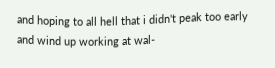and hoping to all hell that i didn't peak too early and wind up working at wal-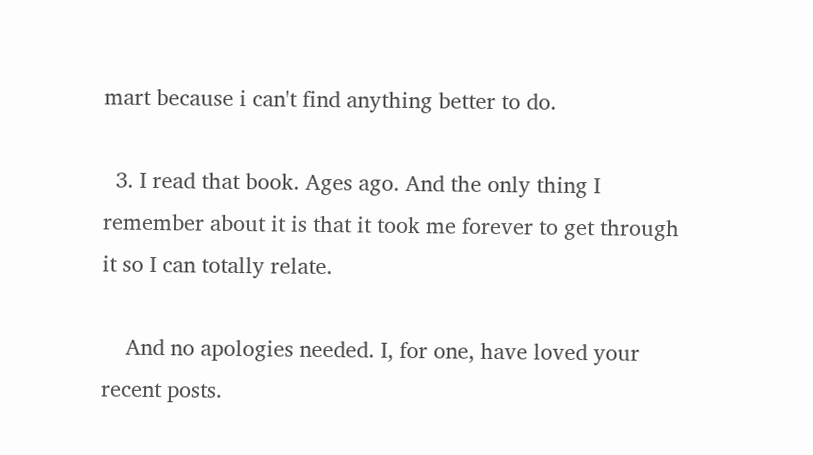mart because i can't find anything better to do.

  3. I read that book. Ages ago. And the only thing I remember about it is that it took me forever to get through it so I can totally relate.

    And no apologies needed. I, for one, have loved your recent posts.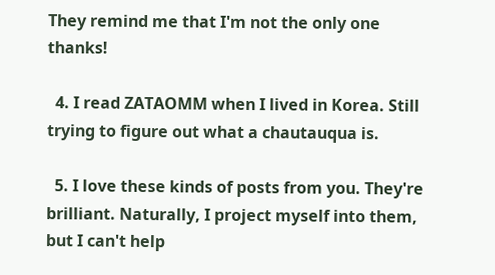They remind me that I'm not the only one thanks!

  4. I read ZATAOMM when I lived in Korea. Still trying to figure out what a chautauqua is.

  5. I love these kinds of posts from you. They're brilliant. Naturally, I project myself into them, but I can't help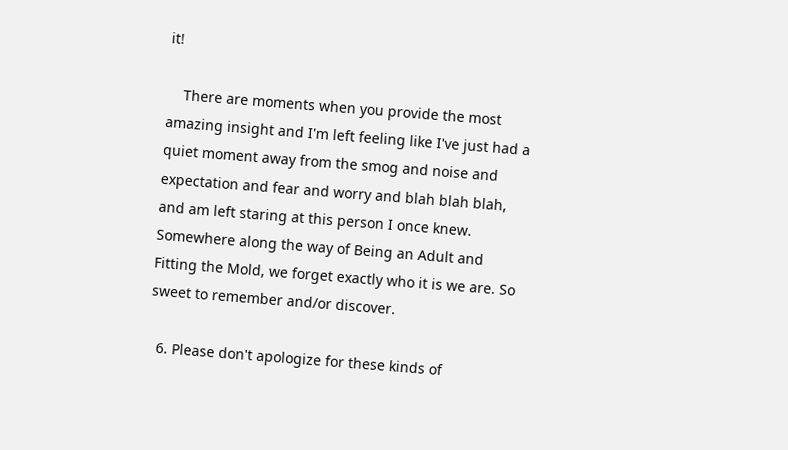it!

    There are moments when you provide the most amazing insight and I'm left feeling like I've just had a quiet moment away from the smog and noise and expectation and fear and worry and blah blah blah, and am left staring at this person I once knew. Somewhere along the way of Being an Adult and Fitting the Mold, we forget exactly who it is we are. So sweet to remember and/or discover.

  6. Please don't apologize for these kinds of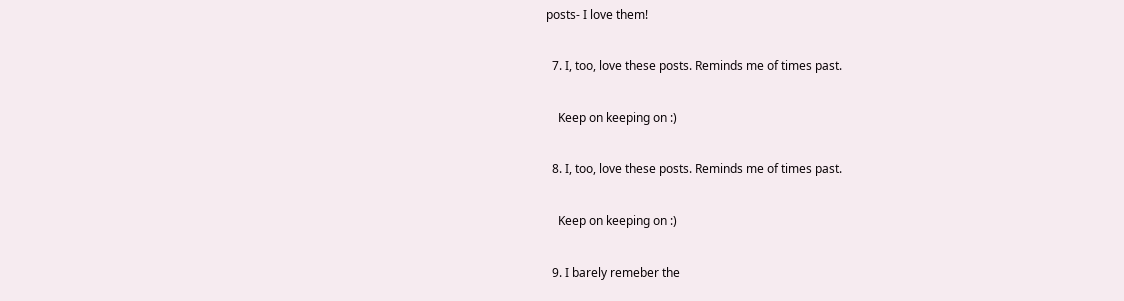posts- I love them!

  7. I, too, love these posts. Reminds me of times past.

    Keep on keeping on :)

  8. I, too, love these posts. Reminds me of times past.

    Keep on keeping on :)

  9. I barely remeber the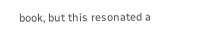book, but this resonated a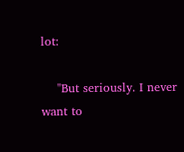lot:

    "But seriously. I never want to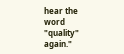hear the word "quality" again."